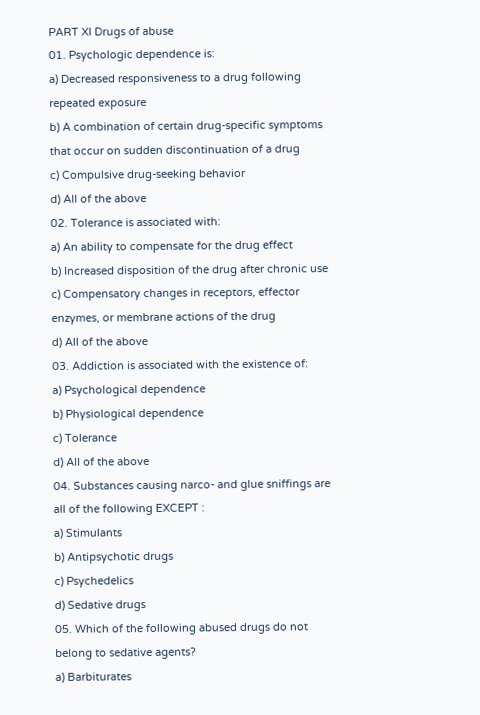PART XI Drugs of abuse
01. Psychologic dependence is:
a) Decreased responsiveness to a drug following repeated exposure
b) A combination of certain drug-specific symptoms that occur on sudden discontinuation of a drug
c) Compulsive drug-seeking behavior
d) All of the above
02. Tolerance is associated with:
a) An ability to compensate for the drug effect
b) Increased disposition of the drug after chronic use
c) Compensatory changes in receptors, effector enzymes, or membrane actions of the drug
d) All of the above
03. Addiction is associated with the existence of:
a) Psychological dependence
b) Physiological dependence
c) Tolerance
d) All of the above
04. Substances causing narco- and glue sniffings are all of the following EXCEPT :
a) Stimulants
b) Antipsychotic drugs
c) Psychedelics
d) Sedative drugs
05. Which of the following abused drugs do not belong to sedative agents?
a) Barbiturates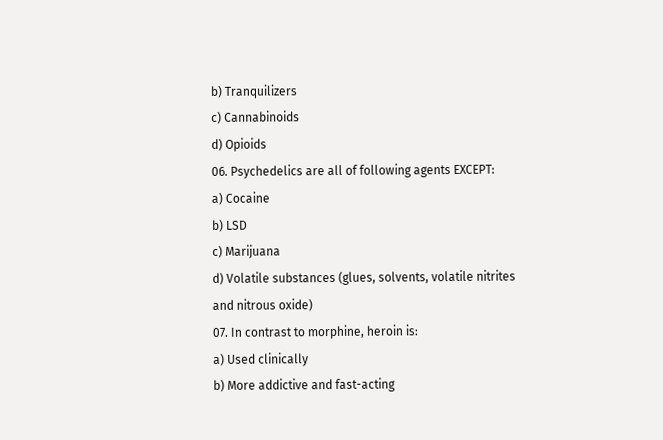b) Tranquilizers
c) Cannabinoids
d) Opioids
06. Psychedelics are all of following agents EXCEPT:
a) Cocaine
b) LSD
c) Marijuana
d) Volatile substances (glues, solvents, volatile nitrites and nitrous oxide)
07. In contrast to morphine, heroin is:
a) Used clinically
b) More addictive and fast-acting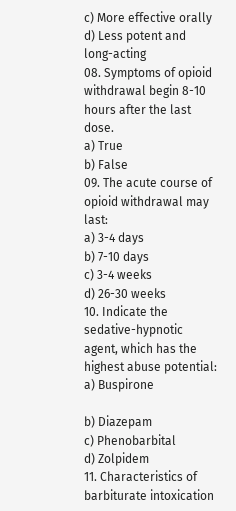c) More effective orally
d) Less potent and long-acting
08. Symptoms of opioid withdrawal begin 8-10 hours after the last dose.
a) True
b) False
09. The acute course of opioid withdrawal may last:
a) 3-4 days
b) 7-10 days
c) 3-4 weeks
d) 26-30 weeks
10. Indicate the sedative-hypnotic agent, which has the highest abuse potential:
a) Buspirone

b) Diazepam
c) Phenobarbital
d) Zolpidem
11. Characteristics of barbiturate intoxication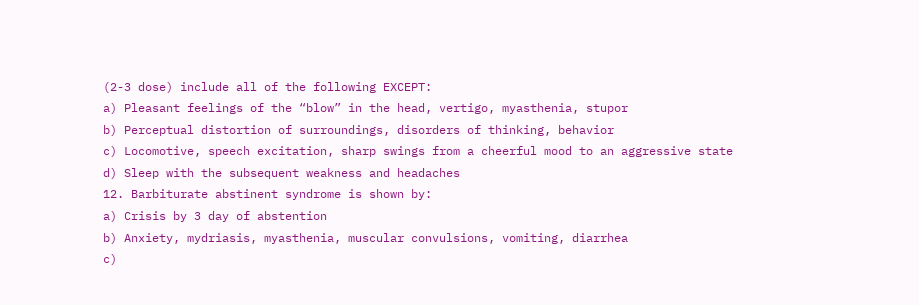(2-3 dose) include all of the following EXCEPT:
a) Pleasant feelings of the “blow” in the head, vertigo, myasthenia, stupor
b) Perceptual distortion of surroundings, disorders of thinking, behavior
c) Locomotive, speech excitation, sharp swings from a cheerful mood to an aggressive state
d) Sleep with the subsequent weakness and headaches
12. Barbiturate abstinent syndrome is shown by:
a) Crisis by 3 day of abstention
b) Anxiety, mydriasis, myasthenia, muscular convulsions, vomiting, diarrhea
c)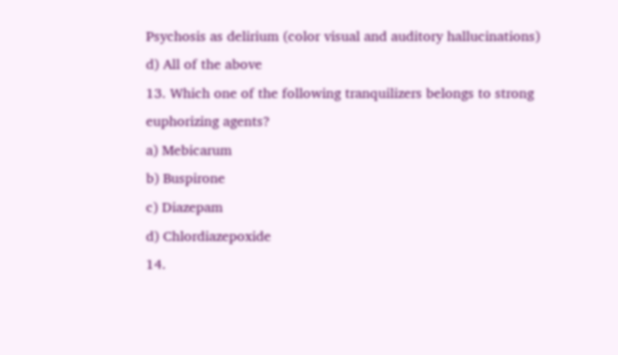Psychosis as delirium (color visual and auditory hallucinations)
d) All of the above
13. Which one of the following tranquilizers belongs to strong euphorizing agents?
a) Mebicarum
b) Buspirone
c) Diazepam
d) Chlordiazepoxide
14.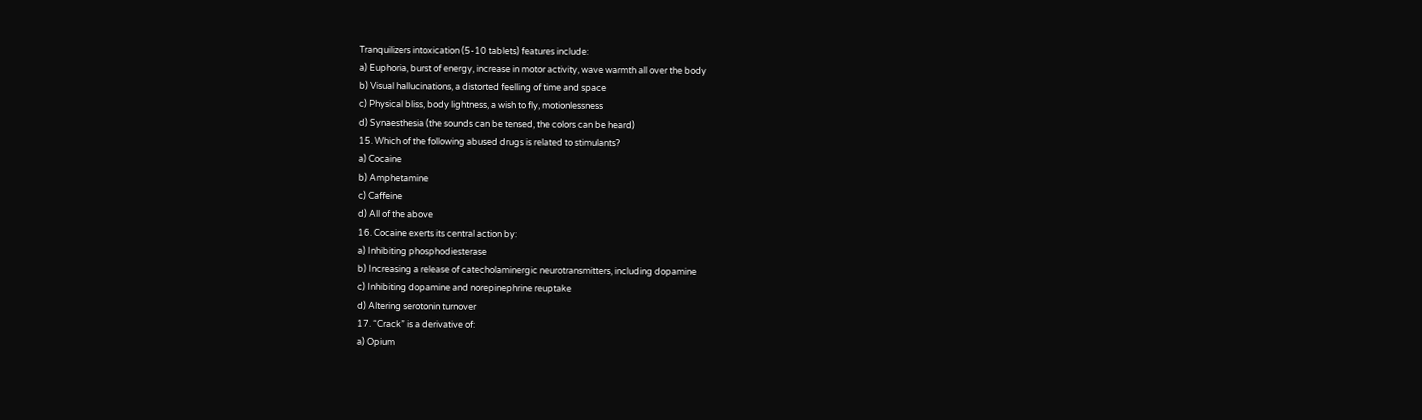Tranquilizers intoxication (5-10 tablets) features include:
a) Euphoria, burst of energy, increase in motor activity, wave warmth all over the body
b) Visual hallucinations, a distorted feelling of time and space
c) Physical bliss, body lightness, a wish to fly, motionlessness
d) Synaesthesia (the sounds can be tensed, the colors can be heard)
15. Which of the following abused drugs is related to stimulants?
a) Cocaine
b) Amphetamine
c) Caffeine
d) All of the above
16. Cocaine exerts its central action by:
a) Inhibiting phosphodiesterase
b) Increasing a release of catecholaminergic neurotransmitters, including dopamine
c) Inhibiting dopamine and norepinephrine reuptake
d) Altering serotonin turnover
17. “Crack” is a derivative of:
a) Opium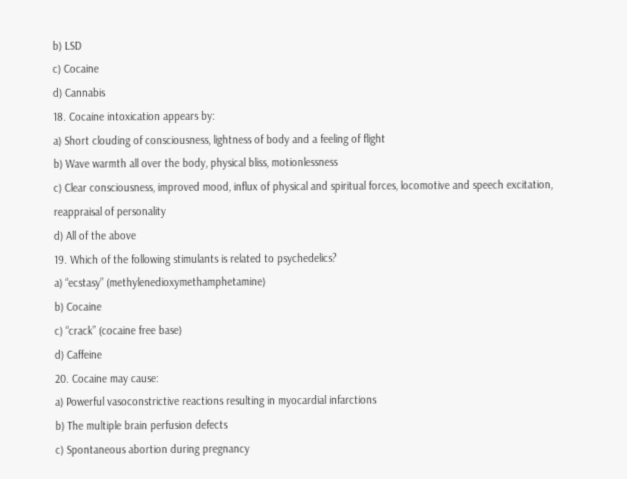b) LSD
c) Cocaine
d) Cannabis
18. Cocaine intoxication appears by:
a) Short clouding of consciousness, lightness of body and a feeling of flight
b) Wave warmth all over the body, physical bliss, motionlessness
c) Clear consciousness, improved mood, influx of physical and spiritual forces, locomotive and speech excitation, reappraisal of personality
d) All of the above
19. Which of the following stimulants is related to psychedelics?
a) “ecstasy” (methylenedioxymethamphetamine)
b) Cocaine
c) “crack” (cocaine free base)
d) Caffeine
20. Cocaine may cause:
a) Powerful vasoconstrictive reactions resulting in myocardial infarctions
b) The multiple brain perfusion defects
c) Spontaneous abortion during pregnancy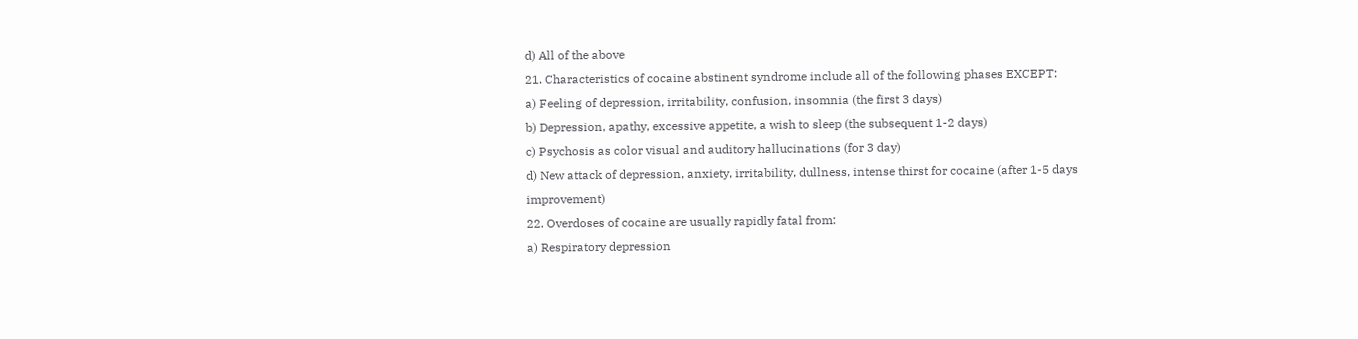d) All of the above
21. Characteristics of cocaine abstinent syndrome include all of the following phases EXCEPT:
a) Feeling of depression, irritability, confusion, insomnia (the first 3 days)
b) Depression, apathy, excessive appetite, a wish to sleep (the subsequent 1-2 days)
c) Psychosis as color visual and auditory hallucinations (for 3 day)
d) New attack of depression, anxiety, irritability, dullness, intense thirst for cocaine (after 1-5 days improvement)
22. Overdoses of cocaine are usually rapidly fatal from:
a) Respiratory depression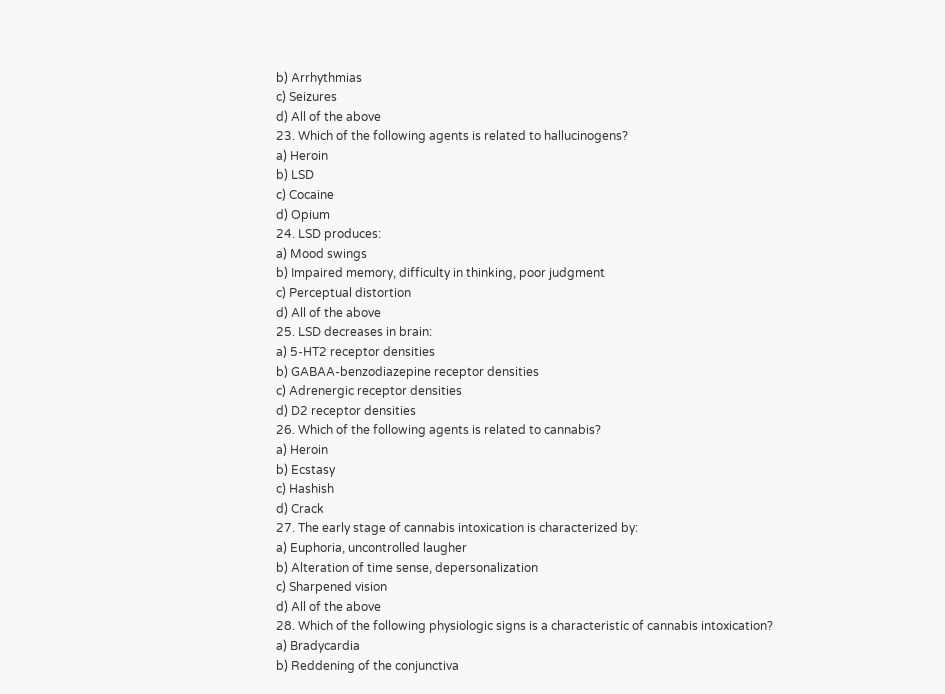b) Arrhythmias
c) Seizures
d) All of the above
23. Which of the following agents is related to hallucinogens?
a) Heroin
b) LSD
c) Cocaine
d) Opium
24. LSD produces:
a) Mood swings
b) Impaired memory, difficulty in thinking, poor judgment
c) Perceptual distortion
d) All of the above
25. LSD decreases in brain:
a) 5-HT2 receptor densities
b) GABAA-benzodiazepine receptor densities
c) Adrenergic receptor densities
d) D2 receptor densities
26. Which of the following agents is related to cannabis?
a) Heroin
b) Ecstasy
c) Hashish
d) Crack
27. The early stage of cannabis intoxication is characterized by:
a) Euphoria, uncontrolled laugher
b) Alteration of time sense, depersonalization
c) Sharpened vision
d) All of the above
28. Which of the following physiologic signs is a characteristic of cannabis intoxication?
a) Bradycardia
b) Reddening of the conjunctiva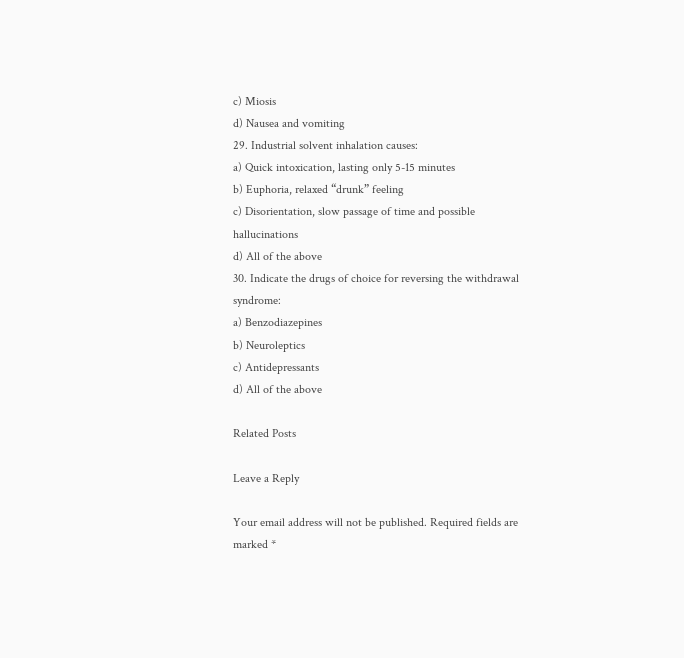c) Miosis
d) Nausea and vomiting
29. Industrial solvent inhalation causes:
a) Quick intoxication, lasting only 5-15 minutes
b) Euphoria, relaxed “drunk” feeling
c) Disorientation, slow passage of time and possible hallucinations
d) All of the above
30. Indicate the drugs of choice for reversing the withdrawal syndrome:
a) Benzodiazepines
b) Neuroleptics
c) Antidepressants
d) All of the above

Related Posts

Leave a Reply

Your email address will not be published. Required fields are marked *